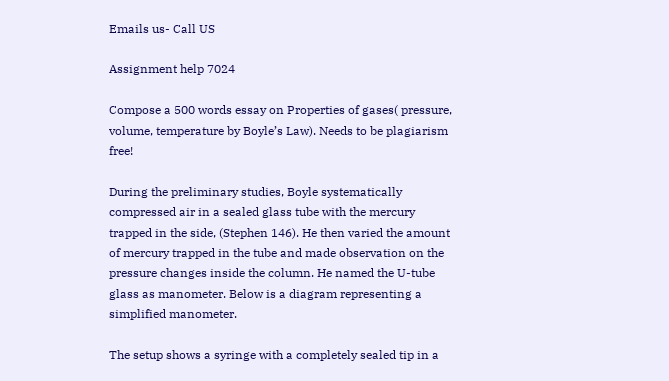Emails us- Call US

Assignment help 7024

Compose a 500 words essay on Properties of gases( pressure, volume, temperature by Boyle’s Law). Needs to be plagiarism free!

During the preliminary studies, Boyle systematically compressed air in a sealed glass tube with the mercury trapped in the side, (Stephen 146). He then varied the amount of mercury trapped in the tube and made observation on the pressure changes inside the column. He named the U-tube glass as manometer. Below is a diagram representing a simplified manometer.

The setup shows a syringe with a completely sealed tip in a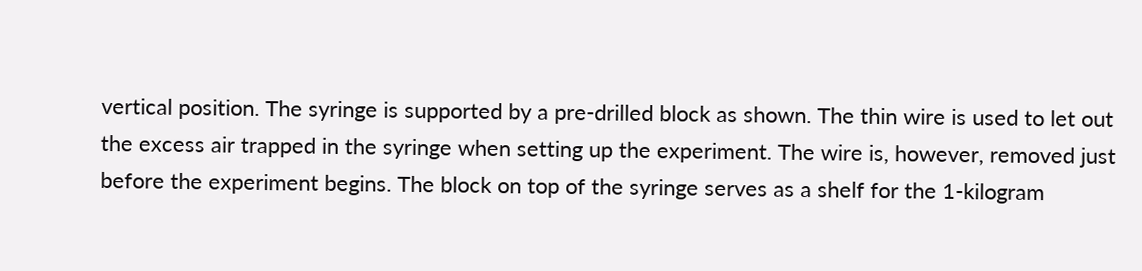vertical position. The syringe is supported by a pre-drilled block as shown. The thin wire is used to let out the excess air trapped in the syringe when setting up the experiment. The wire is, however, removed just before the experiment begins. The block on top of the syringe serves as a shelf for the 1-kilogram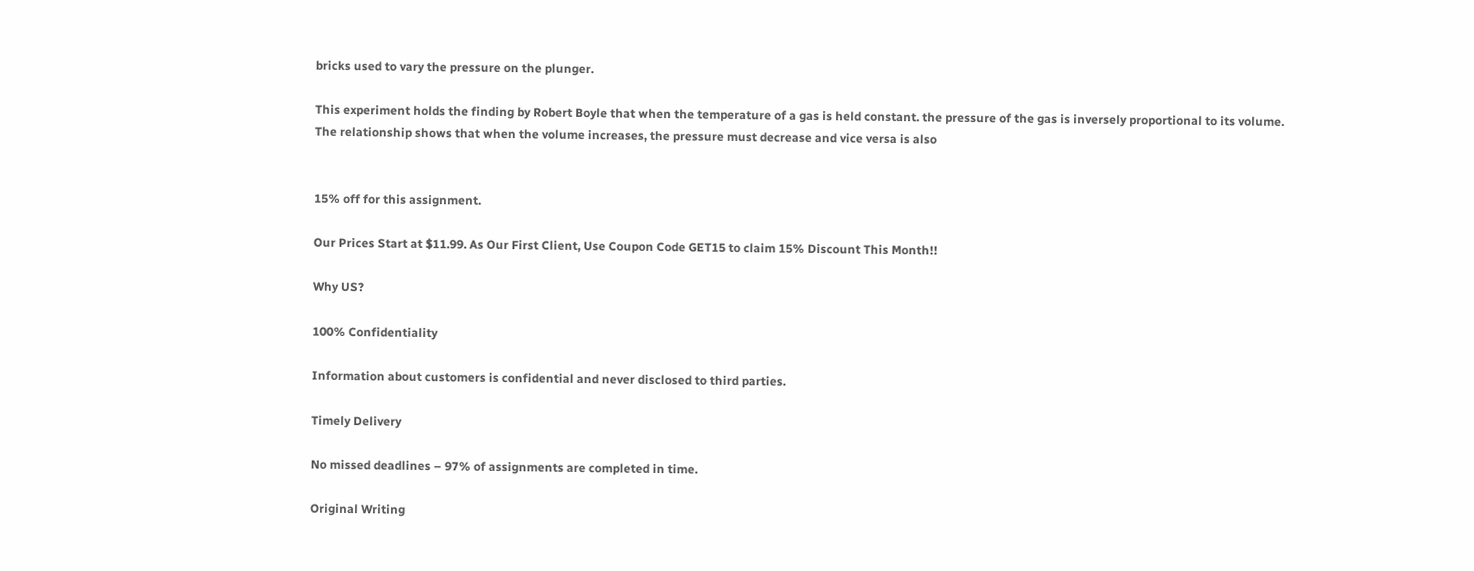bricks used to vary the pressure on the plunger.

This experiment holds the finding by Robert Boyle that when the temperature of a gas is held constant. the pressure of the gas is inversely proportional to its volume. The relationship shows that when the volume increases, the pressure must decrease and vice versa is also


15% off for this assignment.

Our Prices Start at $11.99. As Our First Client, Use Coupon Code GET15 to claim 15% Discount This Month!!

Why US?

100% Confidentiality

Information about customers is confidential and never disclosed to third parties.

Timely Delivery

No missed deadlines – 97% of assignments are completed in time.

Original Writing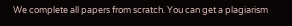We complete all papers from scratch. You can get a plagiarism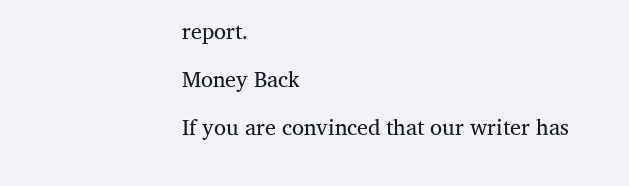report.

Money Back

If you are convinced that our writer has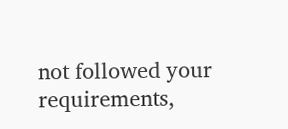not followed your requirements,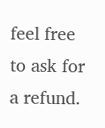feel free to ask for a refund.